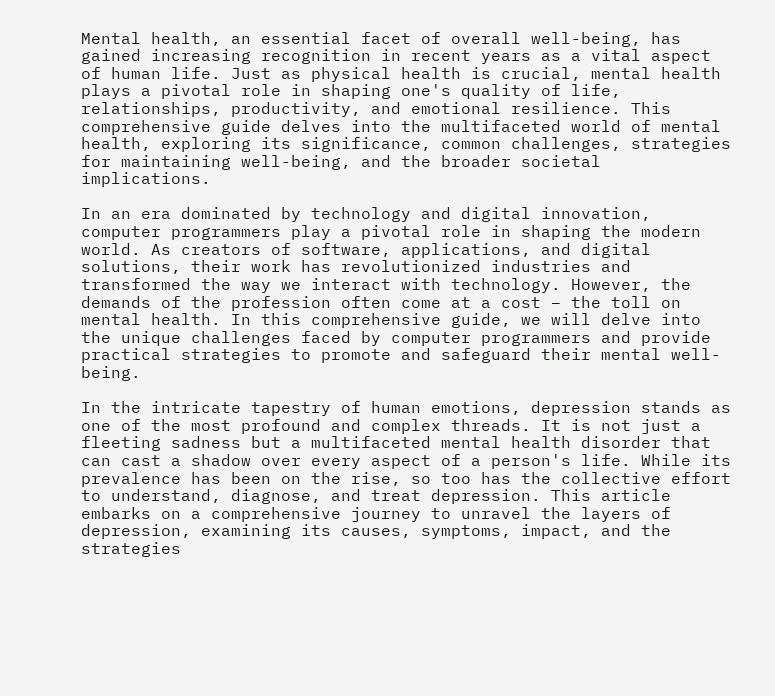Mental health, an essential facet of overall well-being, has gained increasing recognition in recent years as a vital aspect of human life. Just as physical health is crucial, mental health plays a pivotal role in shaping one's quality of life, relationships, productivity, and emotional resilience. This comprehensive guide delves into the multifaceted world of mental health, exploring its significance, common challenges, strategies for maintaining well-being, and the broader societal implications.

In an era dominated by technology and digital innovation, computer programmers play a pivotal role in shaping the modern world. As creators of software, applications, and digital solutions, their work has revolutionized industries and transformed the way we interact with technology. However, the demands of the profession often come at a cost – the toll on mental health. In this comprehensive guide, we will delve into the unique challenges faced by computer programmers and provide practical strategies to promote and safeguard their mental well-being.

In the intricate tapestry of human emotions, depression stands as one of the most profound and complex threads. It is not just a fleeting sadness but a multifaceted mental health disorder that can cast a shadow over every aspect of a person's life. While its prevalence has been on the rise, so too has the collective effort to understand, diagnose, and treat depression. This article embarks on a comprehensive journey to unravel the layers of depression, examining its causes, symptoms, impact, and the strategies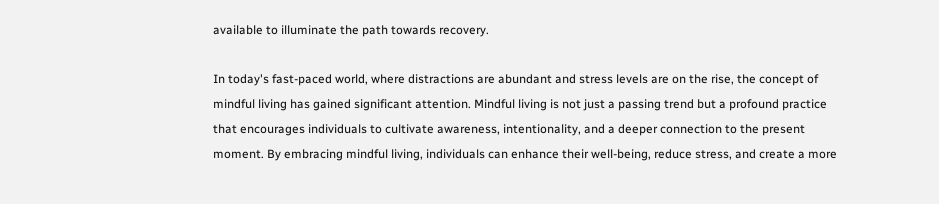available to illuminate the path towards recovery.

In today's fast-paced world, where distractions are abundant and stress levels are on the rise, the concept of mindful living has gained significant attention. Mindful living is not just a passing trend but a profound practice that encourages individuals to cultivate awareness, intentionality, and a deeper connection to the present moment. By embracing mindful living, individuals can enhance their well-being, reduce stress, and create a more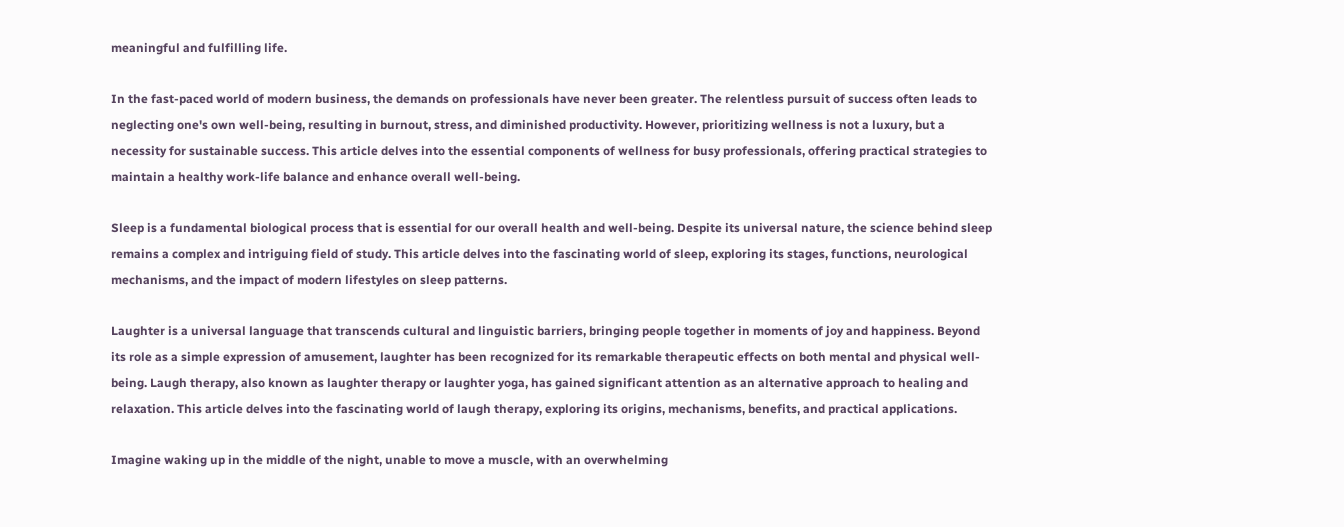meaningful and fulfilling life.

In the fast-paced world of modern business, the demands on professionals have never been greater. The relentless pursuit of success often leads to neglecting one's own well-being, resulting in burnout, stress, and diminished productivity. However, prioritizing wellness is not a luxury, but a necessity for sustainable success. This article delves into the essential components of wellness for busy professionals, offering practical strategies to maintain a healthy work-life balance and enhance overall well-being.

Sleep is a fundamental biological process that is essential for our overall health and well-being. Despite its universal nature, the science behind sleep remains a complex and intriguing field of study. This article delves into the fascinating world of sleep, exploring its stages, functions, neurological mechanisms, and the impact of modern lifestyles on sleep patterns.

Laughter is a universal language that transcends cultural and linguistic barriers, bringing people together in moments of joy and happiness. Beyond its role as a simple expression of amusement, laughter has been recognized for its remarkable therapeutic effects on both mental and physical well-being. Laugh therapy, also known as laughter therapy or laughter yoga, has gained significant attention as an alternative approach to healing and relaxation. This article delves into the fascinating world of laugh therapy, exploring its origins, mechanisms, benefits, and practical applications.

Imagine waking up in the middle of the night, unable to move a muscle, with an overwhelming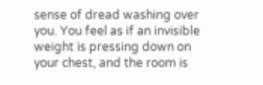sense of dread washing over you. You feel as if an invisible weight is pressing down on your chest, and the room is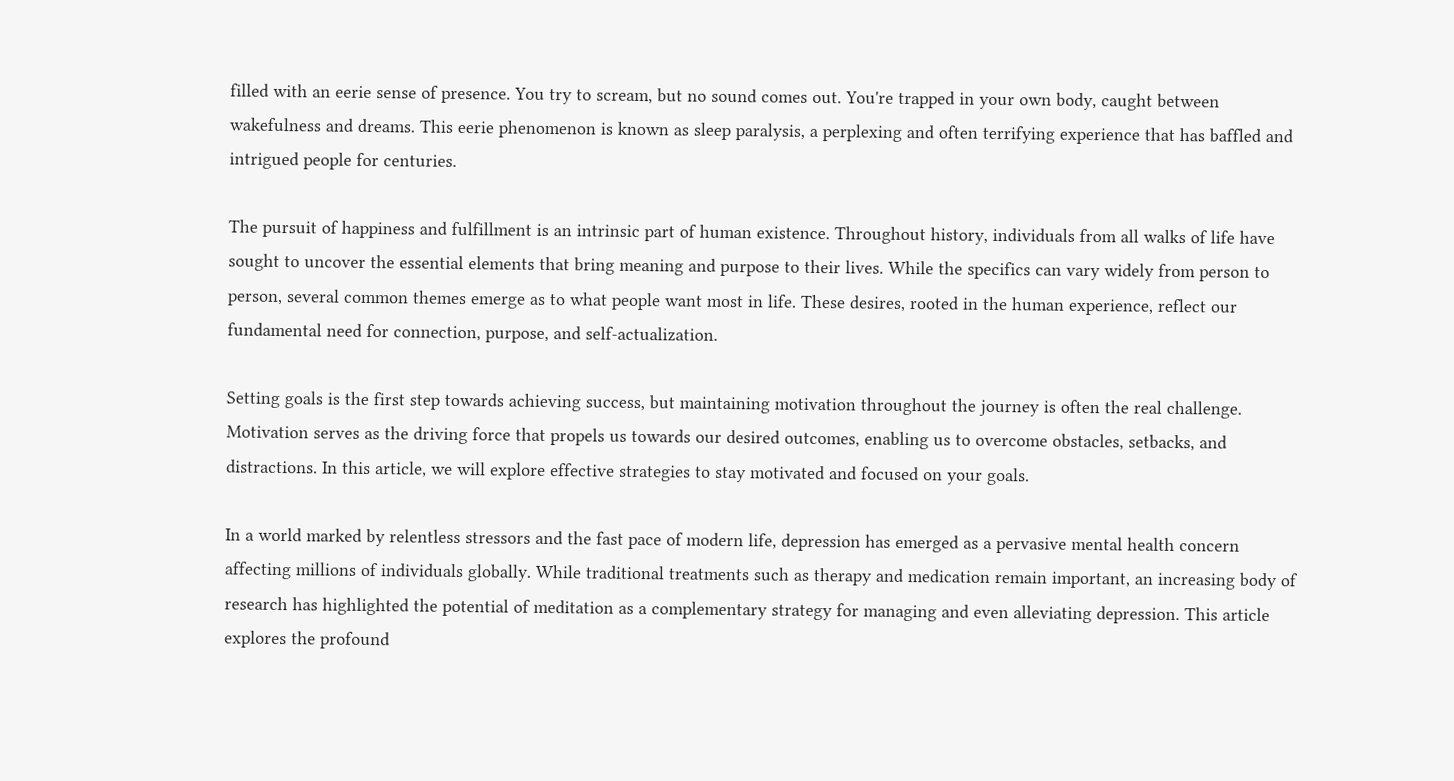filled with an eerie sense of presence. You try to scream, but no sound comes out. You're trapped in your own body, caught between wakefulness and dreams. This eerie phenomenon is known as sleep paralysis, a perplexing and often terrifying experience that has baffled and intrigued people for centuries.

The pursuit of happiness and fulfillment is an intrinsic part of human existence. Throughout history, individuals from all walks of life have sought to uncover the essential elements that bring meaning and purpose to their lives. While the specifics can vary widely from person to person, several common themes emerge as to what people want most in life. These desires, rooted in the human experience, reflect our fundamental need for connection, purpose, and self-actualization.

Setting goals is the first step towards achieving success, but maintaining motivation throughout the journey is often the real challenge. Motivation serves as the driving force that propels us towards our desired outcomes, enabling us to overcome obstacles, setbacks, and distractions. In this article, we will explore effective strategies to stay motivated and focused on your goals.

In a world marked by relentless stressors and the fast pace of modern life, depression has emerged as a pervasive mental health concern affecting millions of individuals globally. While traditional treatments such as therapy and medication remain important, an increasing body of research has highlighted the potential of meditation as a complementary strategy for managing and even alleviating depression. This article explores the profound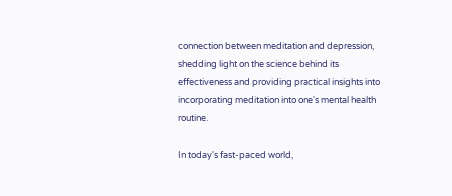connection between meditation and depression, shedding light on the science behind its effectiveness and providing practical insights into incorporating meditation into one's mental health routine.

In today's fast-paced world,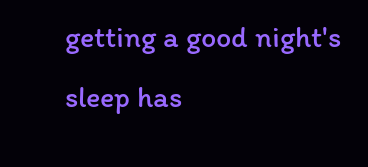getting a good night's sleep has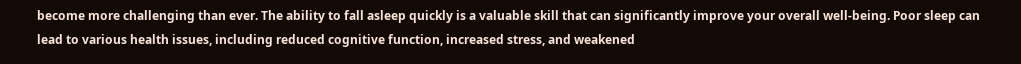become more challenging than ever. The ability to fall asleep quickly is a valuable skill that can significantly improve your overall well-being. Poor sleep can lead to various health issues, including reduced cognitive function, increased stress, and weakened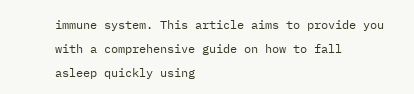immune system. This article aims to provide you with a comprehensive guide on how to fall asleep quickly using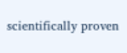scientifically proven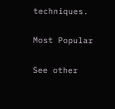techniques.

Most Popular

See other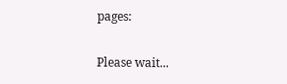pages:

Please wait...